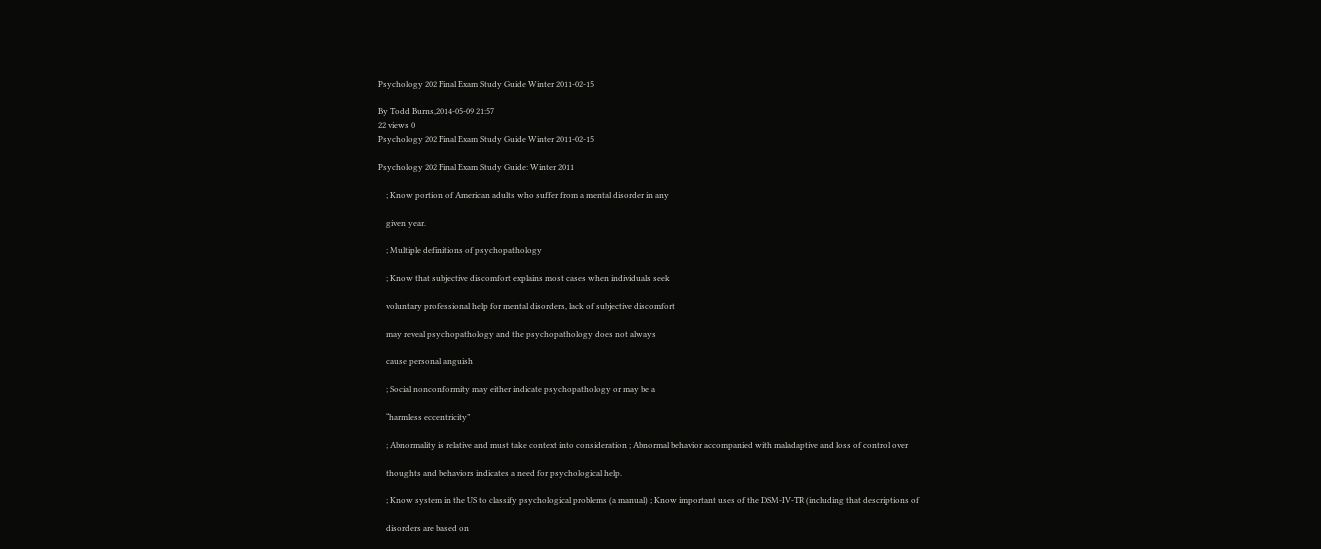Psychology 202 Final Exam Study Guide Winter 2011-02-15

By Todd Burns,2014-05-09 21:57
22 views 0
Psychology 202 Final Exam Study Guide Winter 2011-02-15

Psychology 202 Final Exam Study Guide: Winter 2011

    ; Know portion of American adults who suffer from a mental disorder in any

    given year.

    ; Multiple definitions of psychopathology

    ; Know that subjective discomfort explains most cases when individuals seek

    voluntary professional help for mental disorders, lack of subjective discomfort

    may reveal psychopathology and the psychopathology does not always

    cause personal anguish

    ; Social nonconformity may either indicate psychopathology or may be a

    “harmless eccentricity”

    ; Abnormality is relative and must take context into consideration ; Abnormal behavior accompanied with maladaptive and loss of control over

    thoughts and behaviors indicates a need for psychological help.

    ; Know system in the US to classify psychological problems (a manual) ; Know important uses of the DSM-IV-TR (including that descriptions of

    disorders are based on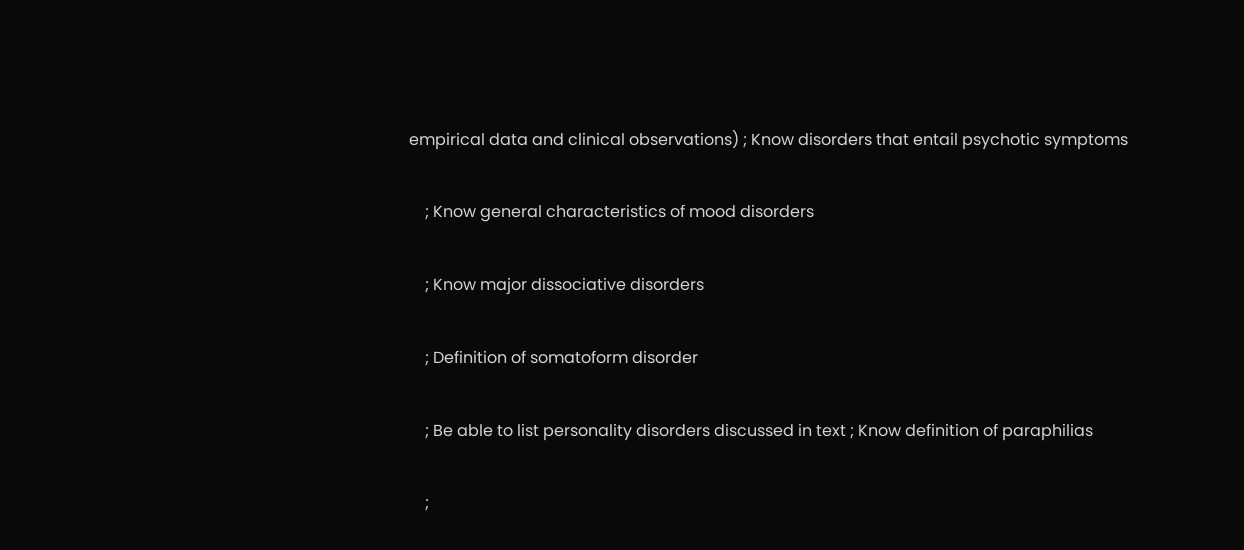empirical data and clinical observations) ; Know disorders that entail psychotic symptoms

    ; Know general characteristics of mood disorders

    ; Know major dissociative disorders

    ; Definition of somatoform disorder

    ; Be able to list personality disorders discussed in text ; Know definition of paraphilias

    ;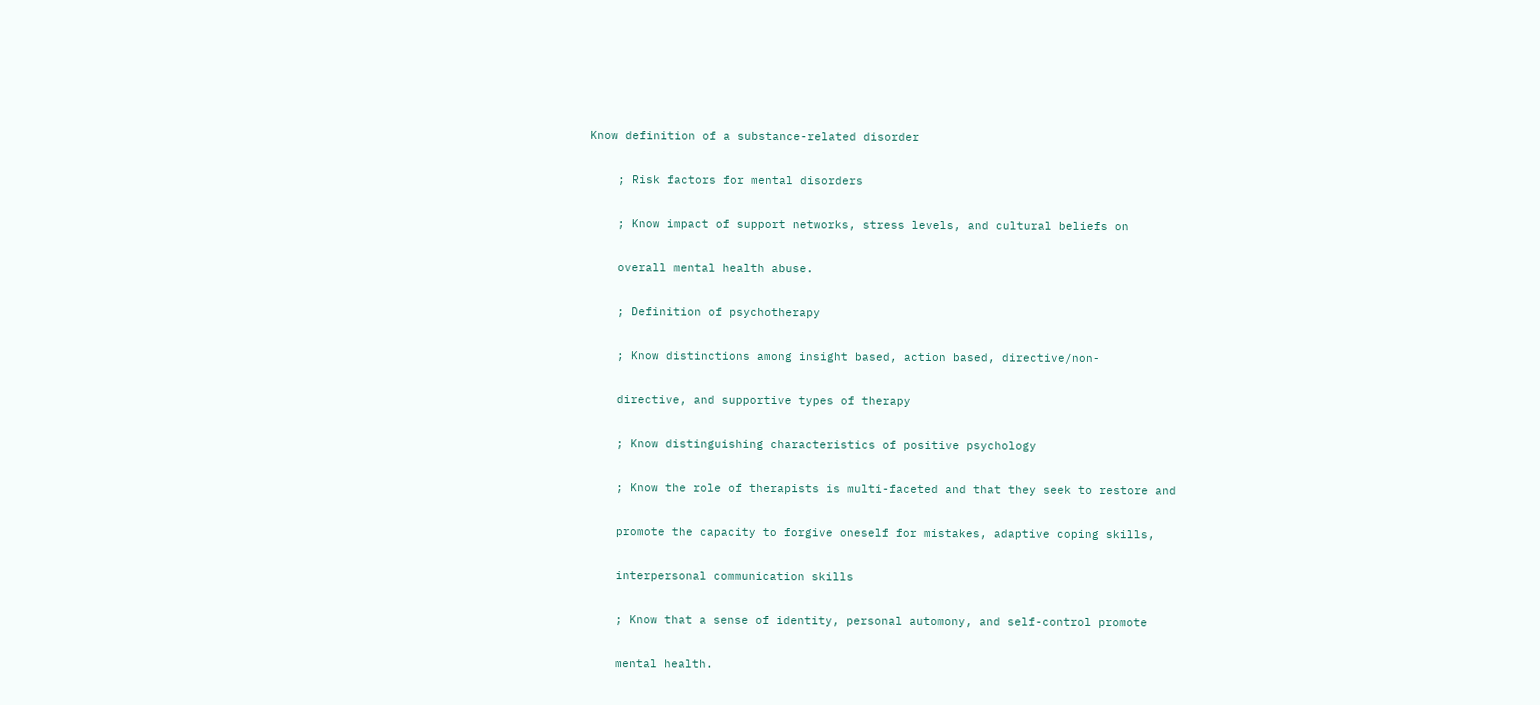Know definition of a substance-related disorder

    ; Risk factors for mental disorders

    ; Know impact of support networks, stress levels, and cultural beliefs on

    overall mental health abuse.

    ; Definition of psychotherapy

    ; Know distinctions among insight based, action based, directive/non-

    directive, and supportive types of therapy

    ; Know distinguishing characteristics of positive psychology

    ; Know the role of therapists is multi-faceted and that they seek to restore and

    promote the capacity to forgive oneself for mistakes, adaptive coping skills,

    interpersonal communication skills

    ; Know that a sense of identity, personal automony, and self-control promote

    mental health.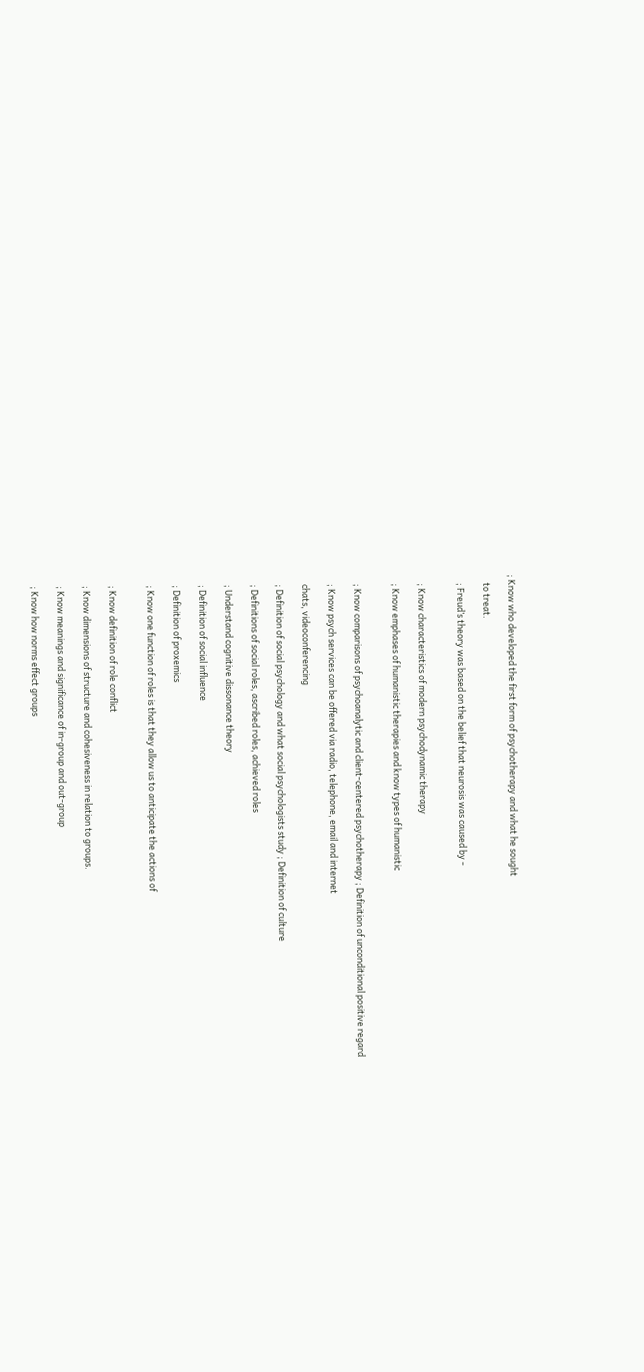; Know who developed the first form of psychotherapy and what he sought

    to treat.

    ; Freud’s theory was based on the belief that neurosis was caused by -


    ; Know characteristics of modern psychodynamic therapy

    ; Know emphases of humanistic therapies and know types of humanistic


    ; Know comparisons of psychoanalytic and client-centered psychotherapy ; Definition of unconditional positive regard

    ; Know psych services can be offered via radio, telephone, email and internet

    chats, videoconferencing

    ; Definition of social psychology and what social psychologists study ; Definition of culture

    ; Definitions of social roles, ascribed roles, achieved roles

    ; Understand cognitive dissonance theory

    ; Definition of social influence

    ; Definition of proxemics

    ; Know one function of roles is that they allow us to anticipate the actions of


    ; Know definition of role conflict

    ; Know dimensions of structure and cohesiveness in relation to groups.

    ; Know meanings and significance of in-group and out-group

    ; Know how norms effect groups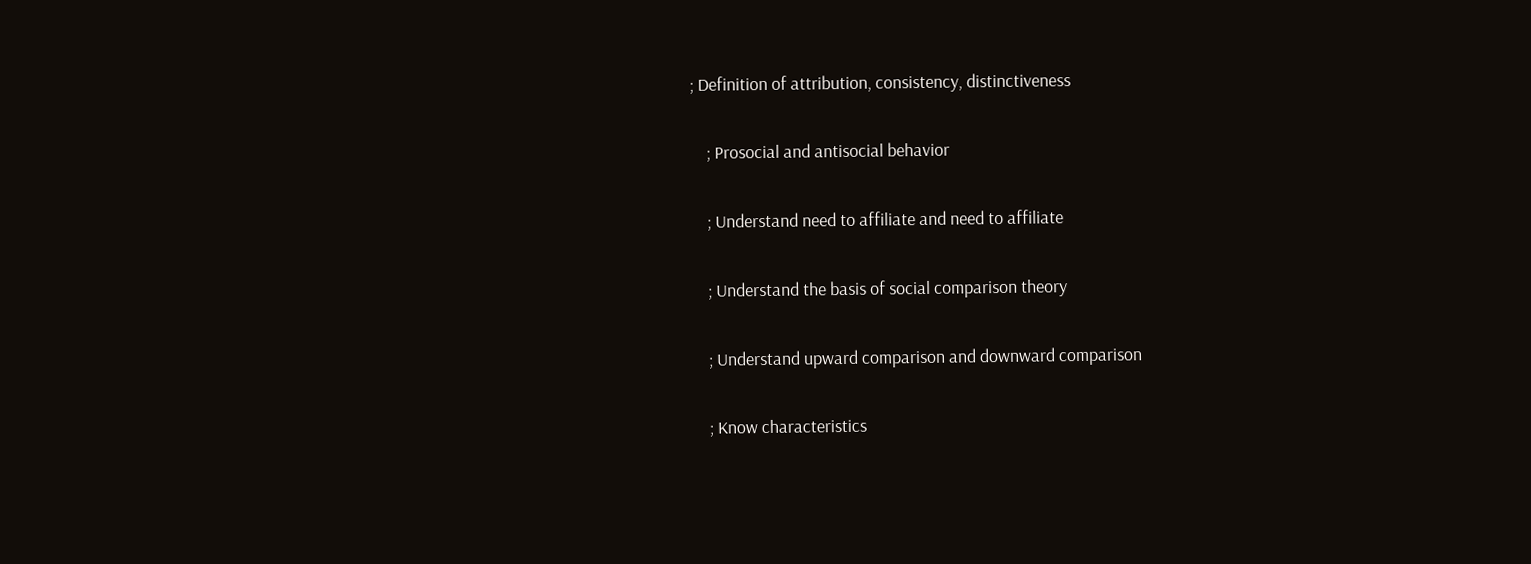; Definition of attribution, consistency, distinctiveness

    ; Prosocial and antisocial behavior

    ; Understand need to affiliate and need to affiliate

    ; Understand the basis of social comparison theory

    ; Understand upward comparison and downward comparison

    ; Know characteristics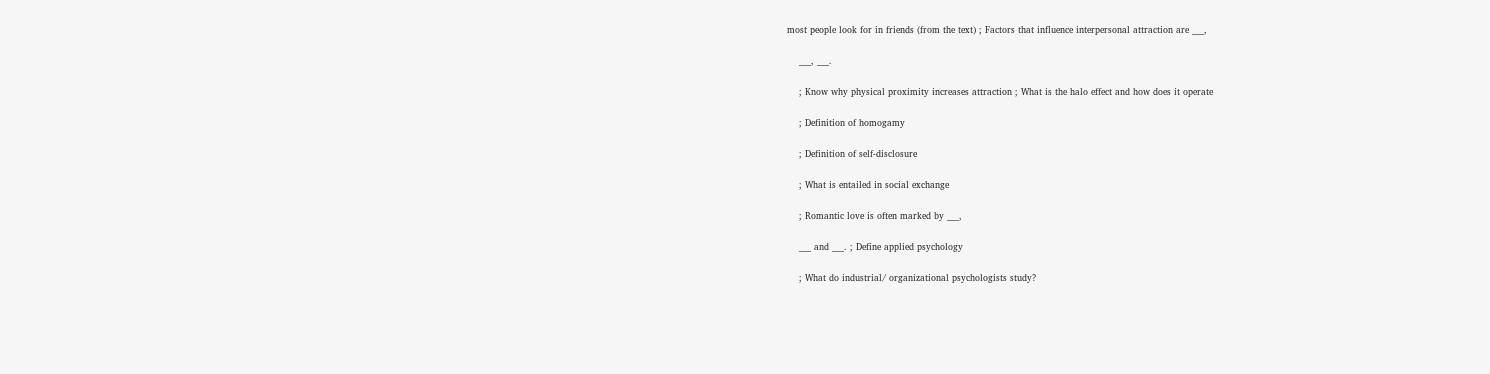most people look for in friends (from the text) ; Factors that influence interpersonal attraction are ___,

    ___, ___.

    ; Know why physical proximity increases attraction ; What is the halo effect and how does it operate

    ; Definition of homogamy

    ; Definition of self-disclosure

    ; What is entailed in social exchange

    ; Romantic love is often marked by ___,

    ___ and ___. ; Define applied psychology

    ; What do industrial/ organizational psychologists study?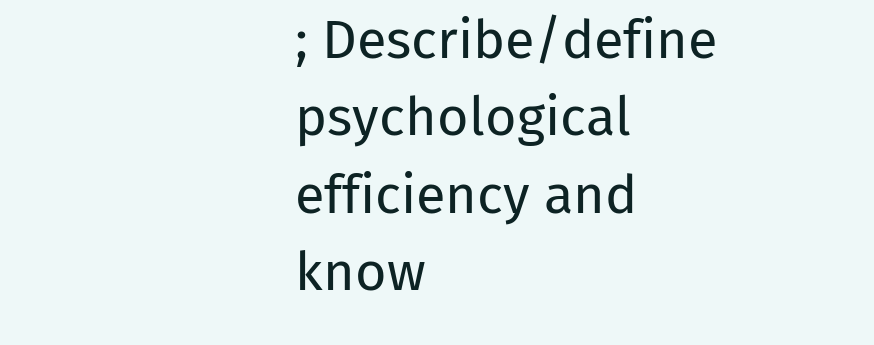; Describe/define psychological efficiency and know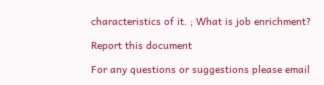characteristics of it. ; What is job enrichment?

Report this document

For any questions or suggestions please email